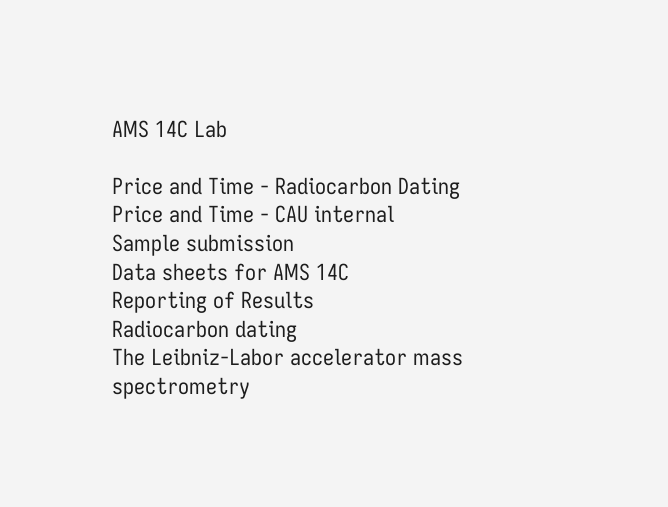AMS 14C Lab

Price and Time - Radiocarbon Dating
Price and Time - CAU internal
Sample submission
Data sheets for AMS 14C
Reporting of Results
Radiocarbon dating
The Leibniz-Labor accelerator mass spectrometry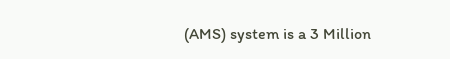(AMS) system is a 3 Million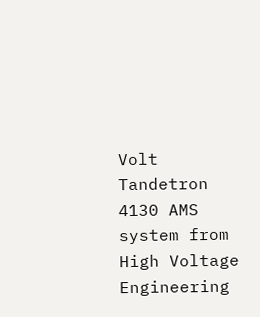Volt Tandetron 4130 AMS system from High Voltage Engineering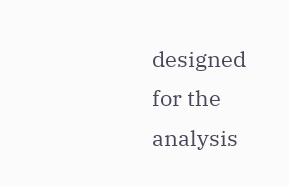designed for the analysis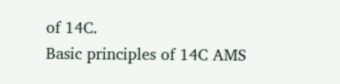of 14C.
Basic principles of 14C AMS